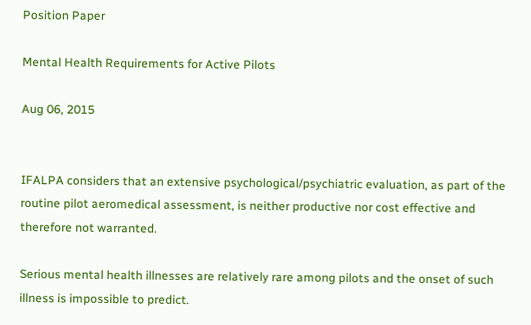Position Paper

Mental Health Requirements for Active Pilots

Aug 06, 2015


IFALPA considers that an extensive psychological/psychiatric evaluation, as part of the routine pilot aeromedical assessment, is neither productive nor cost effective and therefore not warranted.

Serious mental health illnesses are relatively rare among pilots and the onset of such illness is impossible to predict.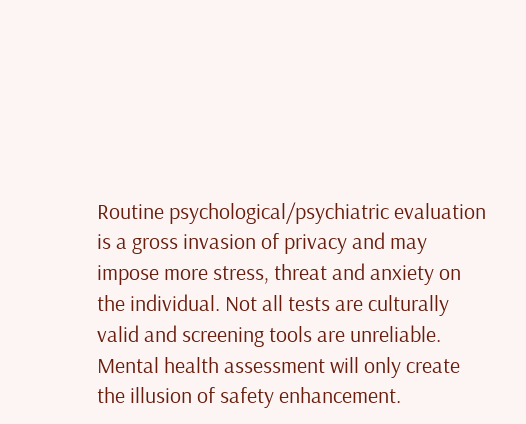Routine psychological/psychiatric evaluation is a gross invasion of privacy and may impose more stress, threat and anxiety on the individual. Not all tests are culturally valid and screening tools are unreliable. Mental health assessment will only create the illusion of safety enhancement.